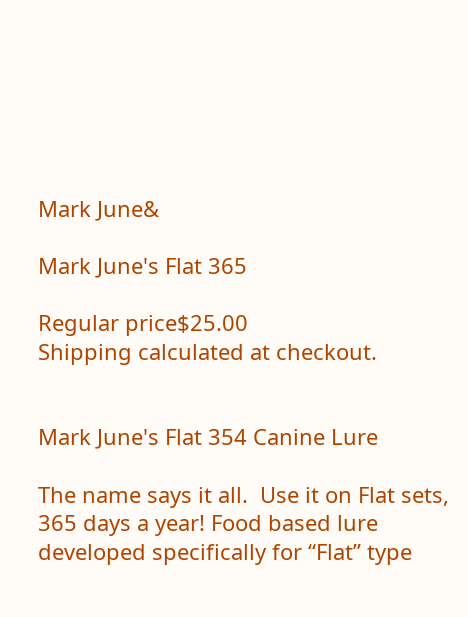Mark June&

Mark June's Flat 365

Regular price$25.00
Shipping calculated at checkout.


Mark June's Flat 354 Canine Lure

The name says it all.  Use it on Flat sets, 365 days a year! Food based lure developed specifically for “Flat” type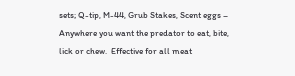sets; Q-tip, M-44, Grub Stakes, Scent eggs – Anywhere you want the predator to eat, bite, lick or chew.  Effective for all meat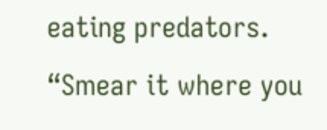eating predators.  “Smear it where you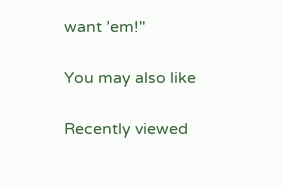want ’em!"

You may also like

Recently viewed